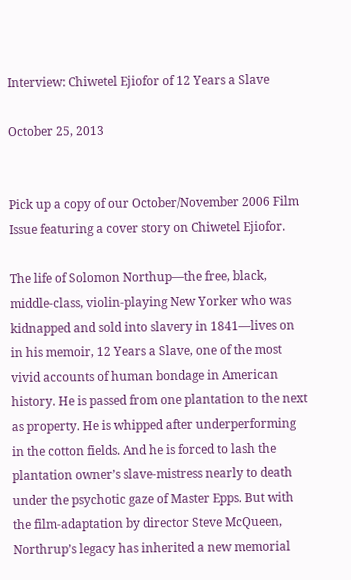Interview: Chiwetel Ejiofor of 12 Years a Slave

October 25, 2013


Pick up a copy of our October/November 2006 Film Issue featuring a cover story on Chiwetel Ejiofor.

The life of Solomon Northup—the free, black, middle-class, violin-playing New Yorker who was kidnapped and sold into slavery in 1841—lives on in his memoir, 12 Years a Slave, one of the most vivid accounts of human bondage in American history. He is passed from one plantation to the next as property. He is whipped after underperforming in the cotton fields. And he is forced to lash the plantation owner’s slave-mistress nearly to death under the psychotic gaze of Master Epps. But with the film-adaptation by director Steve McQueen, Northrup’s legacy has inherited a new memorial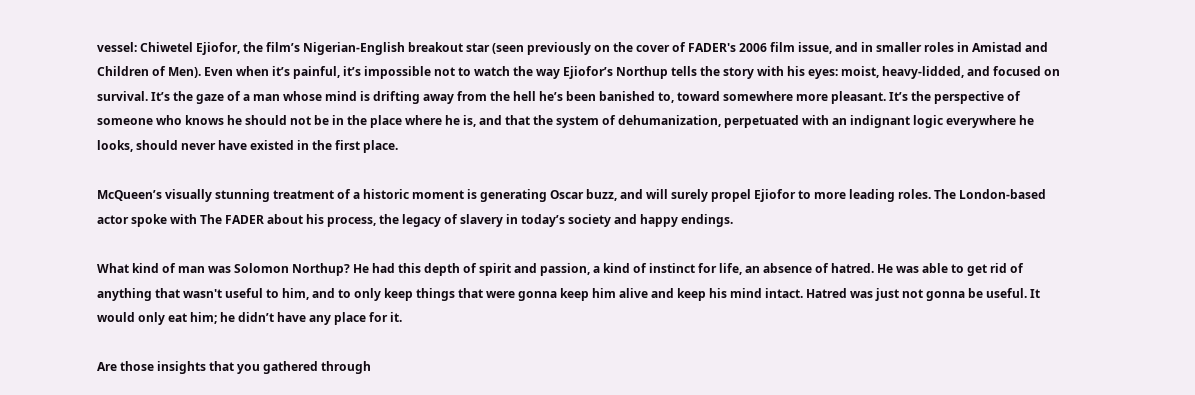vessel: Chiwetel Ejiofor, the film’s Nigerian-English breakout star (seen previously on the cover of FADER's 2006 film issue, and in smaller roles in Amistad and Children of Men). Even when it’s painful, it’s impossible not to watch the way Ejiofor’s Northup tells the story with his eyes: moist, heavy-lidded, and focused on survival. It’s the gaze of a man whose mind is drifting away from the hell he’s been banished to, toward somewhere more pleasant. It’s the perspective of someone who knows he should not be in the place where he is, and that the system of dehumanization, perpetuated with an indignant logic everywhere he looks, should never have existed in the first place.

McQueen’s visually stunning treatment of a historic moment is generating Oscar buzz, and will surely propel Ejiofor to more leading roles. The London-based actor spoke with The FADER about his process, the legacy of slavery in today’s society and happy endings.

What kind of man was Solomon Northup? He had this depth of spirit and passion, a kind of instinct for life, an absence of hatred. He was able to get rid of anything that wasn't useful to him, and to only keep things that were gonna keep him alive and keep his mind intact. Hatred was just not gonna be useful. It would only eat him; he didn’t have any place for it.

Are those insights that you gathered through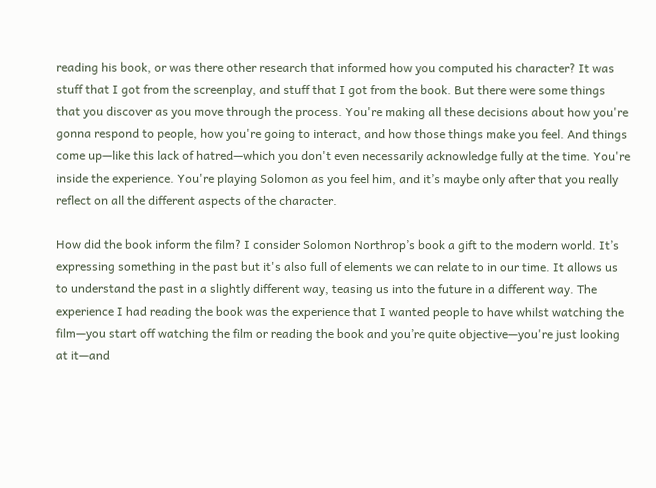reading his book, or was there other research that informed how you computed his character? It was stuff that I got from the screenplay, and stuff that I got from the book. But there were some things that you discover as you move through the process. You're making all these decisions about how you're gonna respond to people, how you're going to interact, and how those things make you feel. And things come up—like this lack of hatred—which you don't even necessarily acknowledge fully at the time. You're inside the experience. You're playing Solomon as you feel him, and it’s maybe only after that you really reflect on all the different aspects of the character.

How did the book inform the film? I consider Solomon Northrop’s book a gift to the modern world. It’s expressing something in the past but it's also full of elements we can relate to in our time. It allows us to understand the past in a slightly different way, teasing us into the future in a different way. The experience I had reading the book was the experience that I wanted people to have whilst watching the film—you start off watching the film or reading the book and you’re quite objective—you're just looking at it—and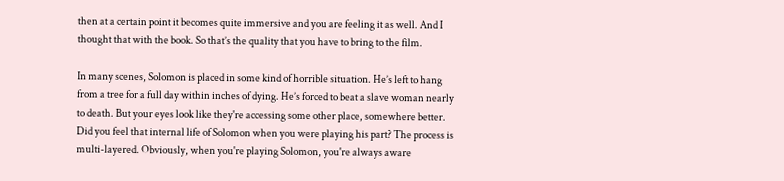then at a certain point it becomes quite immersive and you are feeling it as well. And I thought that with the book. So that’s the quality that you have to bring to the film.

In many scenes, Solomon is placed in some kind of horrible situation. He’s left to hang from a tree for a full day within inches of dying. He’s forced to beat a slave woman nearly to death. But your eyes look like they're accessing some other place, somewhere better. Did you feel that internal life of Solomon when you were playing his part? The process is multi-layered. Obviously, when you're playing Solomon, you're always aware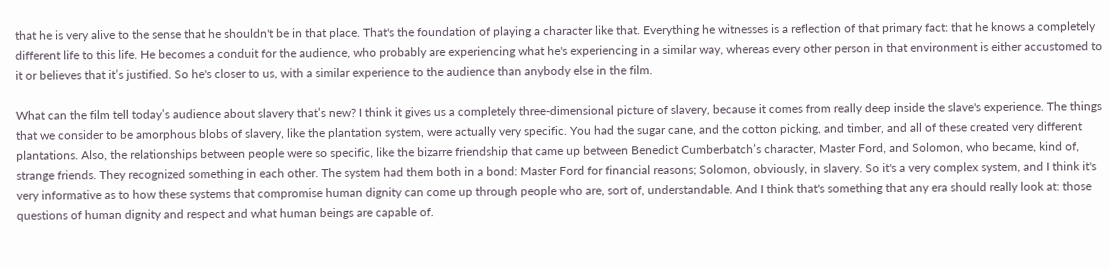that he is very alive to the sense that he shouldn't be in that place. That's the foundation of playing a character like that. Everything he witnesses is a reflection of that primary fact: that he knows a completely different life to this life. He becomes a conduit for the audience, who probably are experiencing what he's experiencing in a similar way, whereas every other person in that environment is either accustomed to it or believes that it’s justified. So he's closer to us, with a similar experience to the audience than anybody else in the film.

What can the film tell today’s audience about slavery that’s new? I think it gives us a completely three-dimensional picture of slavery, because it comes from really deep inside the slave's experience. The things that we consider to be amorphous blobs of slavery, like the plantation system, were actually very specific. You had the sugar cane, and the cotton picking, and timber, and all of these created very different plantations. Also, the relationships between people were so specific, like the bizarre friendship that came up between Benedict Cumberbatch’s character, Master Ford, and Solomon, who became, kind of, strange friends. They recognized something in each other. The system had them both in a bond: Master Ford for financial reasons; Solomon, obviously, in slavery. So it's a very complex system, and I think it's very informative as to how these systems that compromise human dignity can come up through people who are, sort of, understandable. And I think that's something that any era should really look at: those questions of human dignity and respect and what human beings are capable of.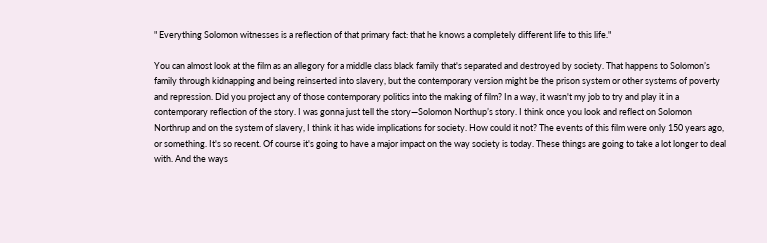" Everything Solomon witnesses is a reflection of that primary fact: that he knows a completely different life to this life."

You can almost look at the film as an allegory for a middle class black family that's separated and destroyed by society. That happens to Solomon’s family through kidnapping and being reinserted into slavery, but the contemporary version might be the prison system or other systems of poverty and repression. Did you project any of those contemporary politics into the making of film? In a way, it wasn't my job to try and play it in a contemporary reflection of the story. I was gonna just tell the story—Solomon Northup’s story. I think once you look and reflect on Solomon Northrup and on the system of slavery, I think it has wide implications for society. How could it not? The events of this film were only 150 years ago, or something. It's so recent. Of course it's going to have a major impact on the way society is today. These things are going to take a lot longer to deal with. And the ways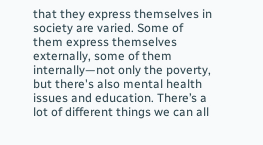that they express themselves in society are varied. Some of them express themselves externally, some of them internally—not only the poverty, but there's also mental health issues and education. There’s a lot of different things we can all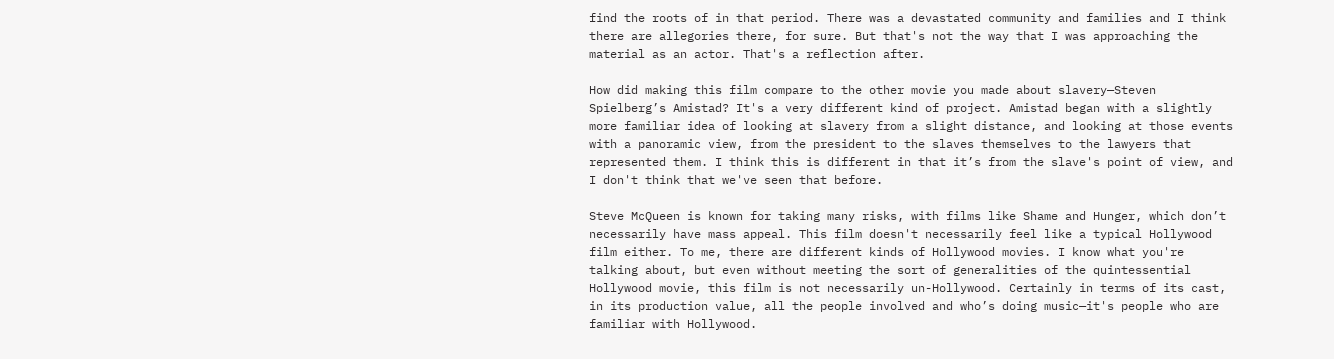find the roots of in that period. There was a devastated community and families and I think there are allegories there, for sure. But that's not the way that I was approaching the material as an actor. That's a reflection after.

How did making this film compare to the other movie you made about slavery—Steven Spielberg’s Amistad? It's a very different kind of project. Amistad began with a slightly more familiar idea of looking at slavery from a slight distance, and looking at those events with a panoramic view, from the president to the slaves themselves to the lawyers that represented them. I think this is different in that it’s from the slave's point of view, and I don't think that we've seen that before.

Steve McQueen is known for taking many risks, with films like Shame and Hunger, which don’t necessarily have mass appeal. This film doesn't necessarily feel like a typical Hollywood film either. To me, there are different kinds of Hollywood movies. I know what you're talking about, but even without meeting the sort of generalities of the quintessential Hollywood movie, this film is not necessarily un-Hollywood. Certainly in terms of its cast, in its production value, all the people involved and who’s doing music—it's people who are familiar with Hollywood.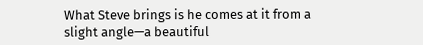What Steve brings is he comes at it from a slight angle—a beautiful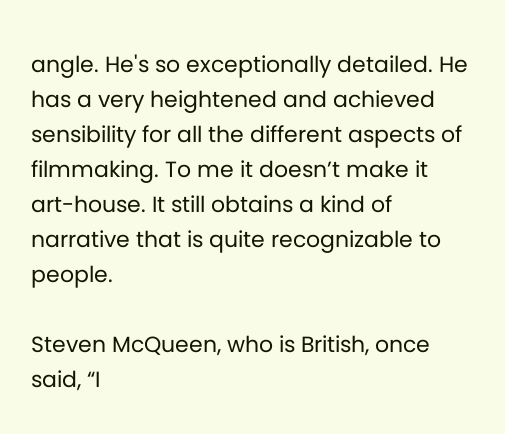angle. He's so exceptionally detailed. He has a very heightened and achieved sensibility for all the different aspects of filmmaking. To me it doesn’t make it art-house. It still obtains a kind of narrative that is quite recognizable to people.

Steven McQueen, who is British, once said, “I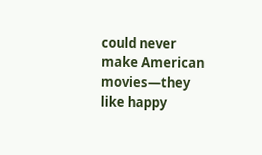could never make American movies—they like happy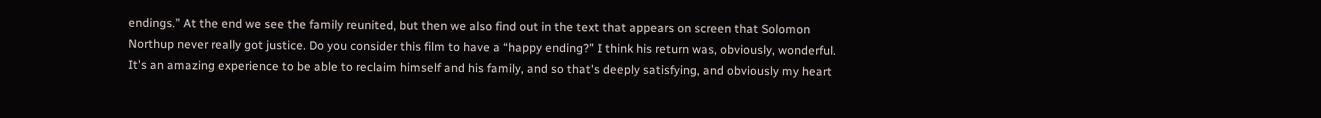endings.” At the end we see the family reunited, but then we also find out in the text that appears on screen that Solomon Northup never really got justice. Do you consider this film to have a “happy ending?” I think his return was, obviously, wonderful. It's an amazing experience to be able to reclaim himself and his family, and so that's deeply satisfying, and obviously my heart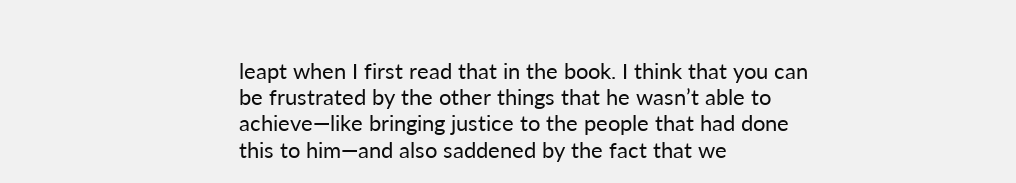leapt when I first read that in the book. I think that you can be frustrated by the other things that he wasn’t able to achieve—like bringing justice to the people that had done this to him—and also saddened by the fact that we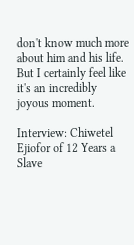don't know much more about him and his life. But I certainly feel like it's an incredibly joyous moment.

Interview: Chiwetel Ejiofor of 12 Years a Slave